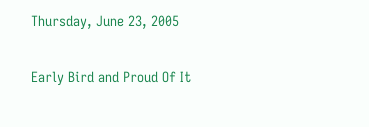Thursday, June 23, 2005

Early Bird and Proud Of It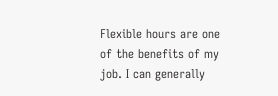Flexible hours are one of the benefits of my job. I can generally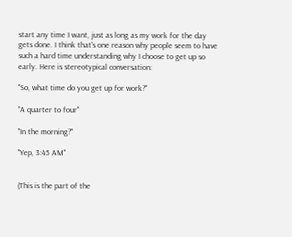start any time I want, just as long as my work for the day gets done. I think that's one reason why people seem to have such a hard time understanding why I choose to get up so early. Here is stereotypical conversation:

"So, what time do you get up for work?"

"A quarter to four"

"In the morning?"

"Yep, 3:45 AM"


(This is the part of the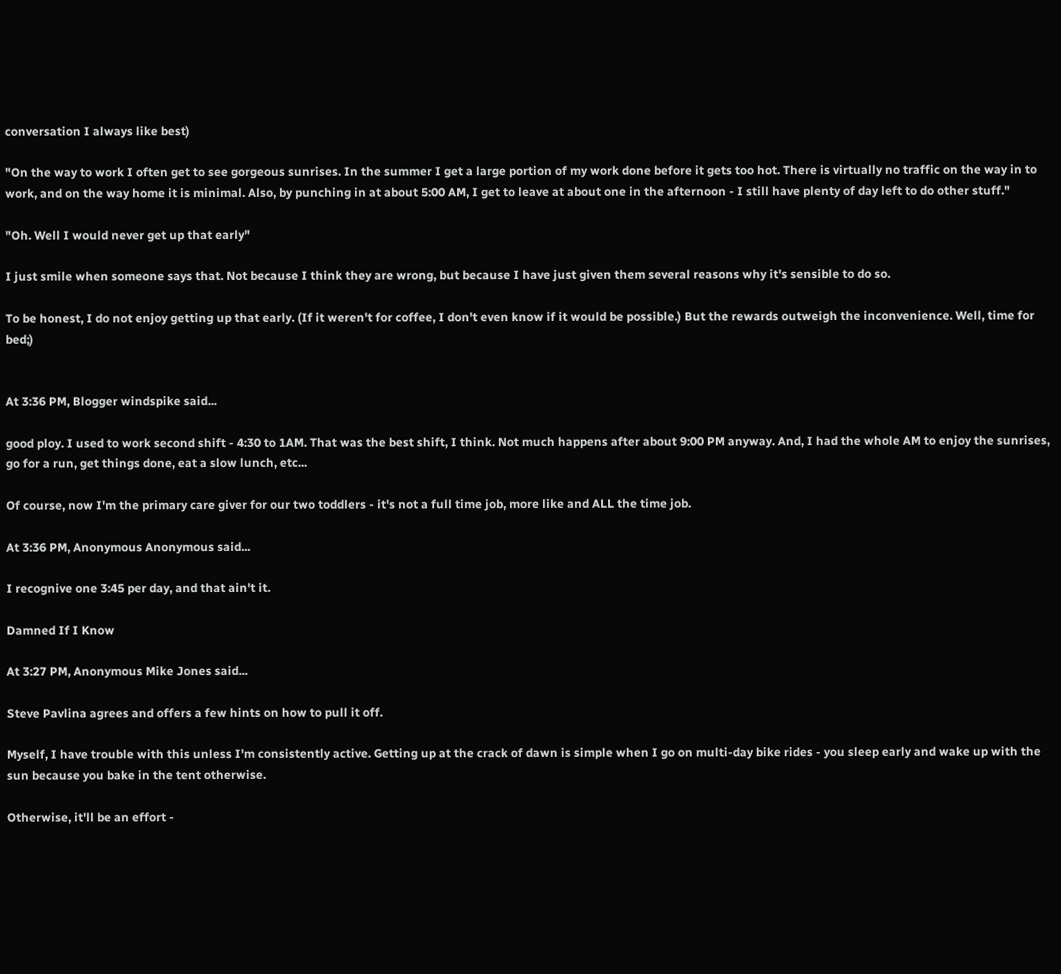conversation I always like best)

"On the way to work I often get to see gorgeous sunrises. In the summer I get a large portion of my work done before it gets too hot. There is virtually no traffic on the way in to work, and on the way home it is minimal. Also, by punching in at about 5:00 AM, I get to leave at about one in the afternoon - I still have plenty of day left to do other stuff."

"Oh. Well I would never get up that early"

I just smile when someone says that. Not because I think they are wrong, but because I have just given them several reasons why it's sensible to do so.

To be honest, I do not enjoy getting up that early. (If it weren't for coffee, I don't even know if it would be possible.) But the rewards outweigh the inconvenience. Well, time for bed;)


At 3:36 PM, Blogger windspike said...

good ploy. I used to work second shift - 4:30 to 1AM. That was the best shift, I think. Not much happens after about 9:00 PM anyway. And, I had the whole AM to enjoy the sunrises, go for a run, get things done, eat a slow lunch, etc...

Of course, now I'm the primary care giver for our two toddlers - it's not a full time job, more like and ALL the time job.

At 3:36 PM, Anonymous Anonymous said...

I recognive one 3:45 per day, and that ain't it.

Damned If I Know

At 3:27 PM, Anonymous Mike Jones said...

Steve Pavlina agrees and offers a few hints on how to pull it off.

Myself, I have trouble with this unless I'm consistently active. Getting up at the crack of dawn is simple when I go on multi-day bike rides - you sleep early and wake up with the sun because you bake in the tent otherwise.

Otherwise, it'll be an effort -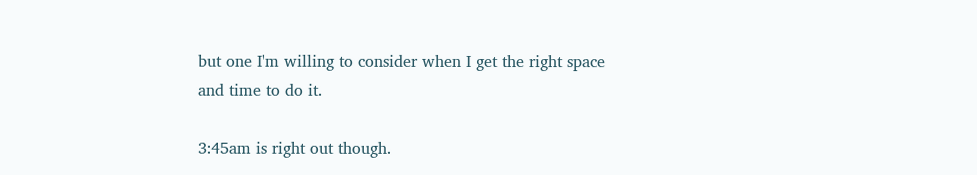but one I'm willing to consider when I get the right space and time to do it.

3:45am is right out though.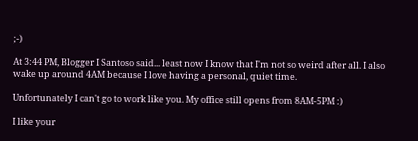;-)

At 3:44 PM, Blogger I Santoso said... least now I know that I'm not so weird after all. I also wake up around 4AM because I love having a personal, quiet time.

Unfortunately I can't go to work like you. My office still opens from 8AM-5PM :)

I like your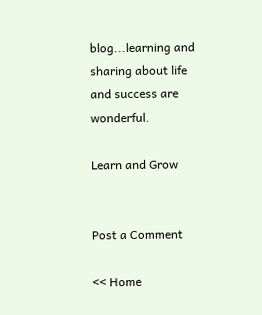blog...learning and sharing about life and success are wonderful.

Learn and Grow


Post a Comment

<< Home